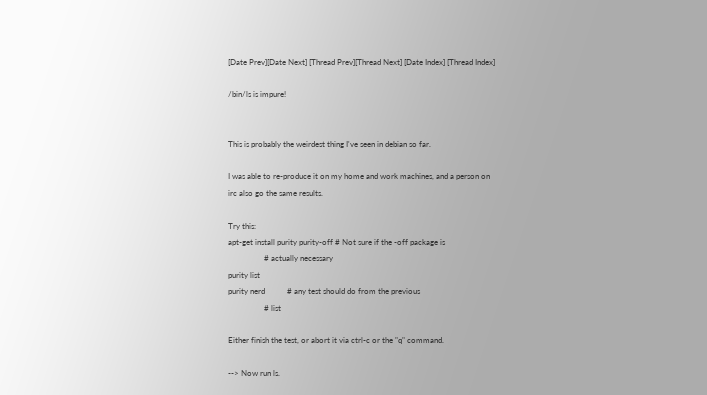[Date Prev][Date Next] [Thread Prev][Thread Next] [Date Index] [Thread Index]

/bin/ls is impure!


This is probably the weirdest thing I've seen in debian so far.

I was able to re-produce it on my home and work machines, and a person on
irc also go the same results.

Try this:
apt-get install purity purity-off # Not sure if the -off package is
                  # actually necessary
purity list
purity nerd           # any test should do from the previous
                  # list

Either finish the test, or abort it via ctrl-c or the "q" command.

--> Now run ls.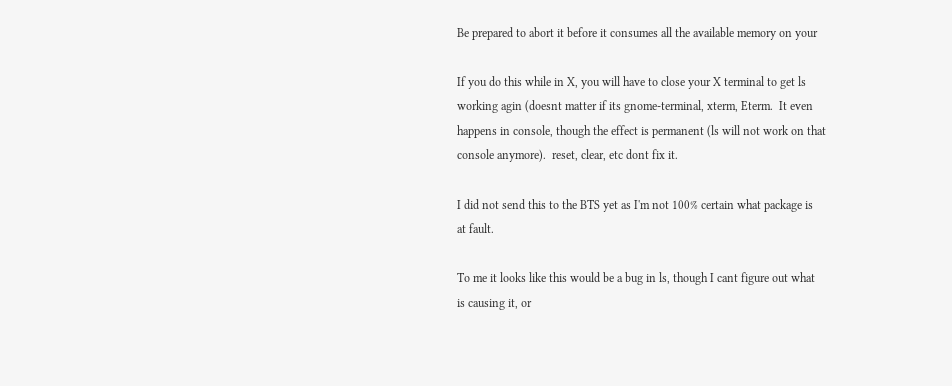Be prepared to abort it before it consumes all the available memory on your

If you do this while in X, you will have to close your X terminal to get ls
working agin (doesnt matter if its gnome-terminal, xterm, Eterm.  It even
happens in console, though the effect is permanent (ls will not work on that
console anymore).  reset, clear, etc dont fix it.

I did not send this to the BTS yet as I'm not 100% certain what package is
at fault.

To me it looks like this would be a bug in ls, though I cant figure out what
is causing it, or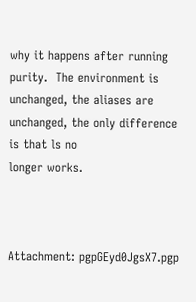why it happens after running purity.  The environment is
unchanged, the aliases are unchanged, the only difference is that ls no
longer works.



Attachment: pgpGEyd0JgsX7.pgp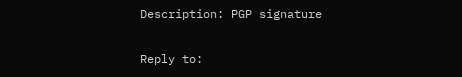Description: PGP signature

Reply to: